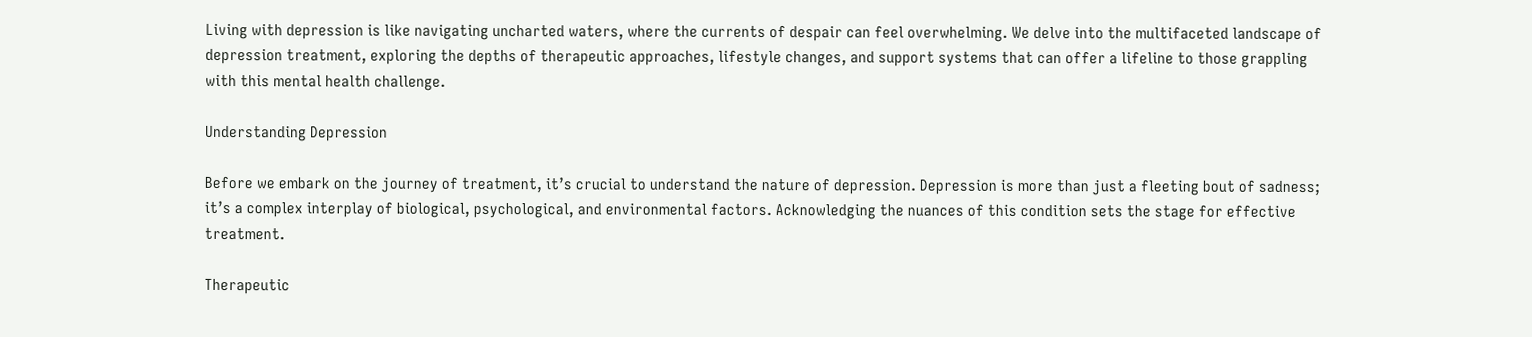Living with depression is like navigating uncharted waters, where the currents of despair can feel overwhelming. We delve into the multifaceted landscape of depression treatment, exploring the depths of therapeutic approaches, lifestyle changes, and support systems that can offer a lifeline to those grappling with this mental health challenge.

Understanding Depression

Before we embark on the journey of treatment, it’s crucial to understand the nature of depression. Depression is more than just a fleeting bout of sadness; it’s a complex interplay of biological, psychological, and environmental factors. Acknowledging the nuances of this condition sets the stage for effective treatment.

Therapeutic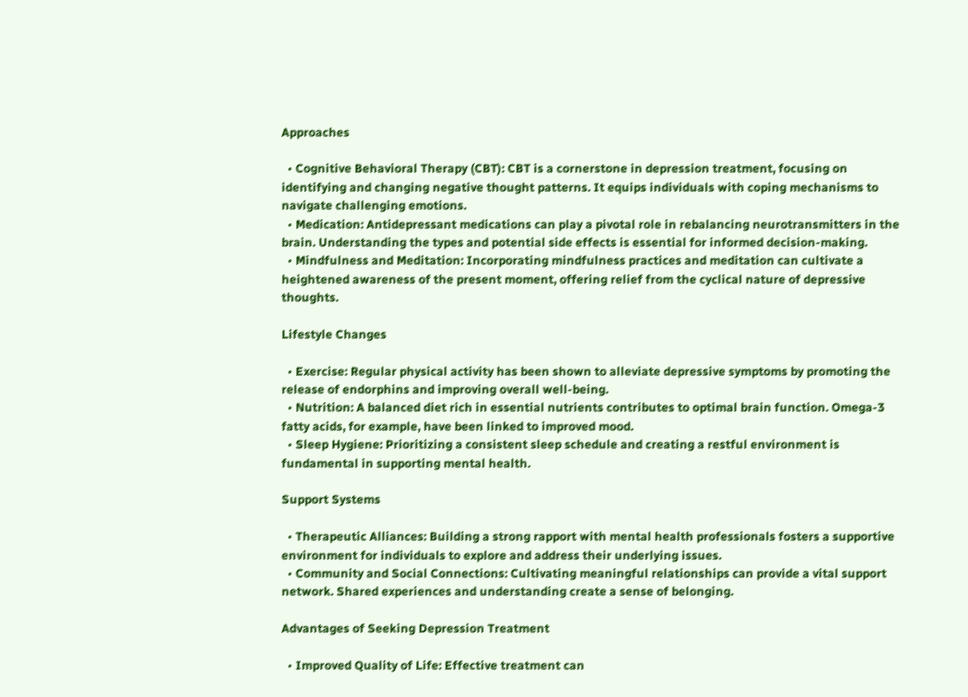Approaches

  • Cognitive Behavioral Therapy (CBT): CBT is a cornerstone in depression treatment, focusing on identifying and changing negative thought patterns. It equips individuals with coping mechanisms to navigate challenging emotions.
  • Medication: Antidepressant medications can play a pivotal role in rebalancing neurotransmitters in the brain. Understanding the types and potential side effects is essential for informed decision-making.
  • Mindfulness and Meditation: Incorporating mindfulness practices and meditation can cultivate a heightened awareness of the present moment, offering relief from the cyclical nature of depressive thoughts.

Lifestyle Changes

  • Exercise: Regular physical activity has been shown to alleviate depressive symptoms by promoting the release of endorphins and improving overall well-being.
  • Nutrition: A balanced diet rich in essential nutrients contributes to optimal brain function. Omega-3 fatty acids, for example, have been linked to improved mood.
  • Sleep Hygiene: Prioritizing a consistent sleep schedule and creating a restful environment is fundamental in supporting mental health.

Support Systems

  • Therapeutic Alliances: Building a strong rapport with mental health professionals fosters a supportive environment for individuals to explore and address their underlying issues.
  • Community and Social Connections: Cultivating meaningful relationships can provide a vital support network. Shared experiences and understanding create a sense of belonging.

Advantages of Seeking Depression Treatment

  • Improved Quality of Life: Effective treatment can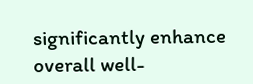significantly enhance overall well-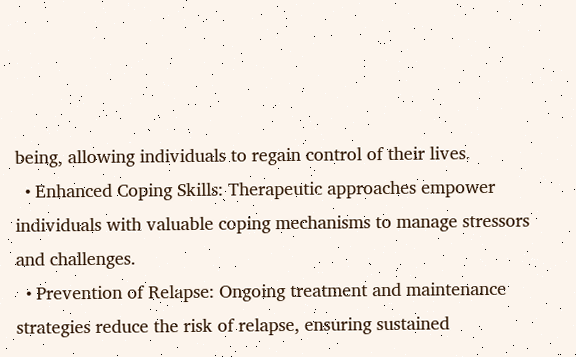being, allowing individuals to regain control of their lives.
  • Enhanced Coping Skills: Therapeutic approaches empower individuals with valuable coping mechanisms to manage stressors and challenges.
  • Prevention of Relapse: Ongoing treatment and maintenance strategies reduce the risk of relapse, ensuring sustained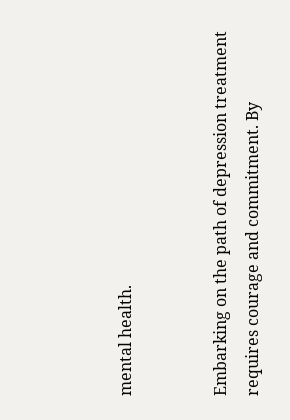mental health.


Embarking on the path of depression treatment requires courage and commitment. By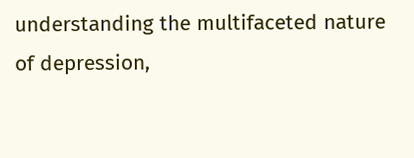understanding the multifaceted nature of depression,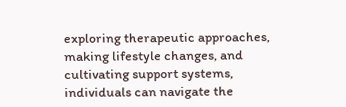exploring therapeutic approaches, making lifestyle changes, and cultivating support systems, individuals can navigate the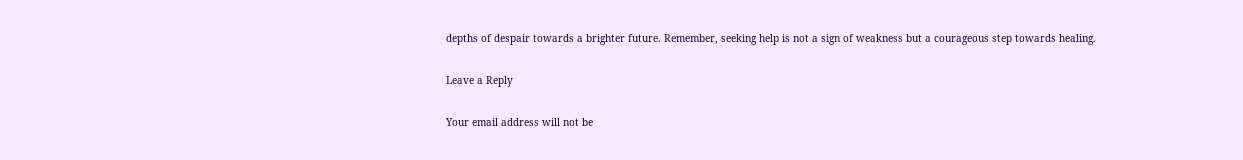depths of despair towards a brighter future. Remember, seeking help is not a sign of weakness but a courageous step towards healing.

Leave a Reply

Your email address will not be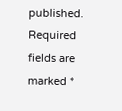published. Required fields are marked *